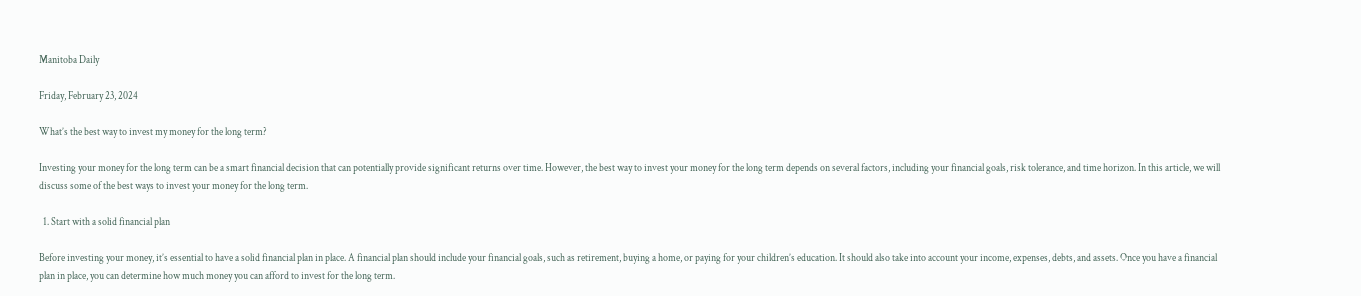Manitoba Daily

Friday, February 23, 2024

What’s the best way to invest my money for the long term?

Investing your money for the long term can be a smart financial decision that can potentially provide significant returns over time. However, the best way to invest your money for the long term depends on several factors, including your financial goals, risk tolerance, and time horizon. In this article, we will discuss some of the best ways to invest your money for the long term.

  1. Start with a solid financial plan

Before investing your money, it’s essential to have a solid financial plan in place. A financial plan should include your financial goals, such as retirement, buying a home, or paying for your children’s education. It should also take into account your income, expenses, debts, and assets. Once you have a financial plan in place, you can determine how much money you can afford to invest for the long term.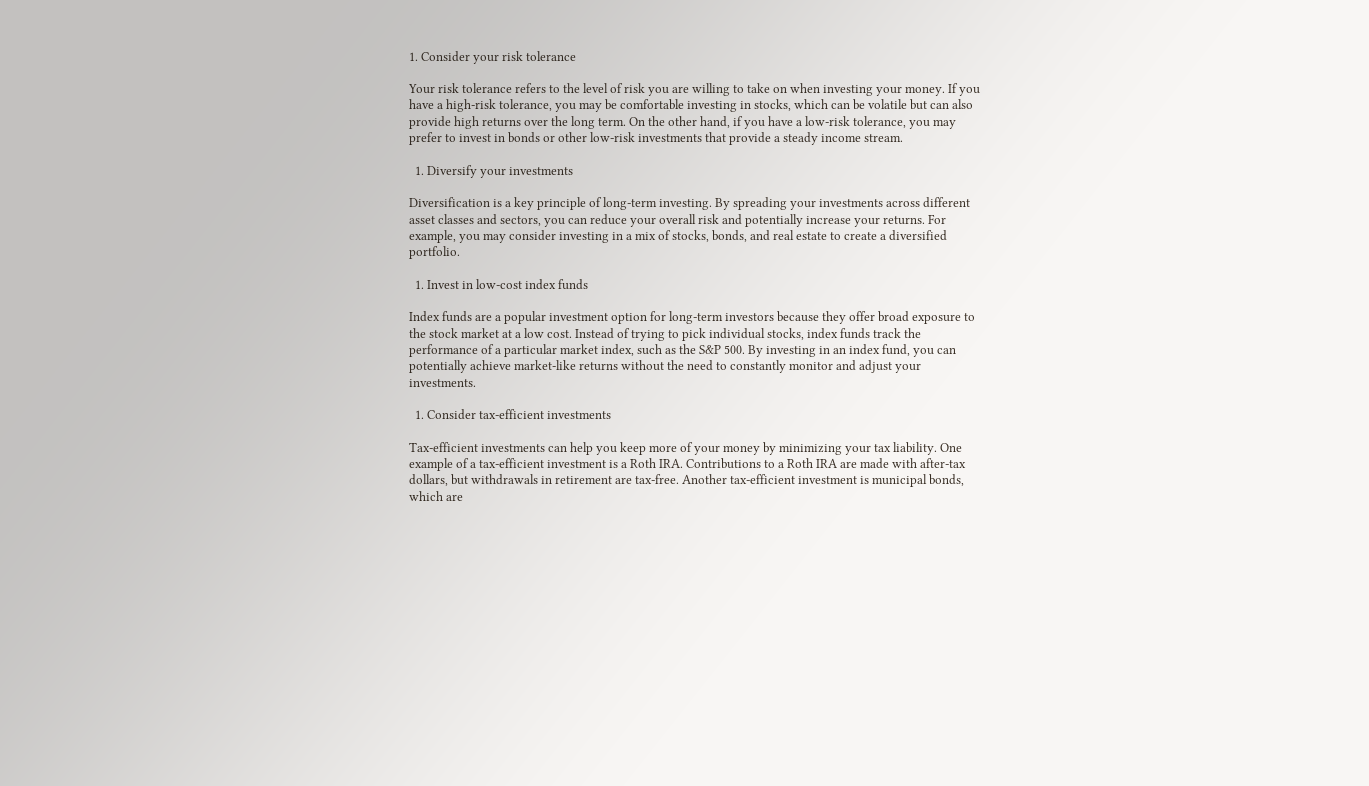1. Consider your risk tolerance

Your risk tolerance refers to the level of risk you are willing to take on when investing your money. If you have a high-risk tolerance, you may be comfortable investing in stocks, which can be volatile but can also provide high returns over the long term. On the other hand, if you have a low-risk tolerance, you may prefer to invest in bonds or other low-risk investments that provide a steady income stream.

  1. Diversify your investments

Diversification is a key principle of long-term investing. By spreading your investments across different asset classes and sectors, you can reduce your overall risk and potentially increase your returns. For example, you may consider investing in a mix of stocks, bonds, and real estate to create a diversified portfolio.

  1. Invest in low-cost index funds

Index funds are a popular investment option for long-term investors because they offer broad exposure to the stock market at a low cost. Instead of trying to pick individual stocks, index funds track the performance of a particular market index, such as the S&P 500. By investing in an index fund, you can potentially achieve market-like returns without the need to constantly monitor and adjust your investments.

  1. Consider tax-efficient investments

Tax-efficient investments can help you keep more of your money by minimizing your tax liability. One example of a tax-efficient investment is a Roth IRA. Contributions to a Roth IRA are made with after-tax dollars, but withdrawals in retirement are tax-free. Another tax-efficient investment is municipal bonds, which are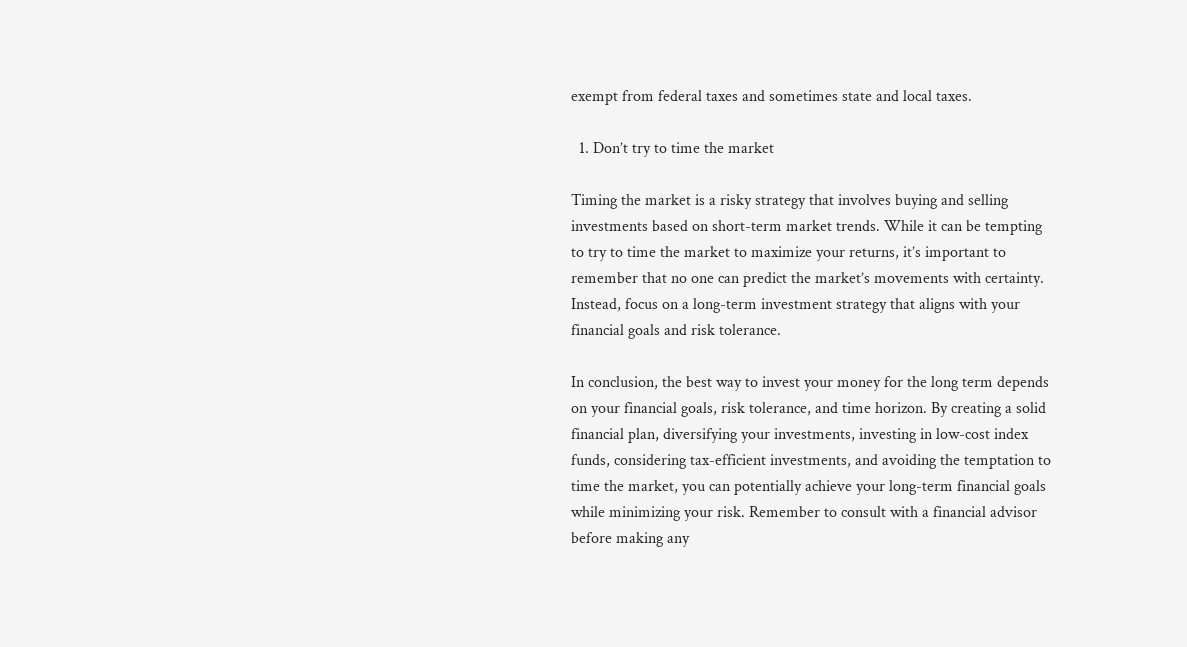exempt from federal taxes and sometimes state and local taxes.

  1. Don’t try to time the market

Timing the market is a risky strategy that involves buying and selling investments based on short-term market trends. While it can be tempting to try to time the market to maximize your returns, it’s important to remember that no one can predict the market’s movements with certainty. Instead, focus on a long-term investment strategy that aligns with your financial goals and risk tolerance.

In conclusion, the best way to invest your money for the long term depends on your financial goals, risk tolerance, and time horizon. By creating a solid financial plan, diversifying your investments, investing in low-cost index funds, considering tax-efficient investments, and avoiding the temptation to time the market, you can potentially achieve your long-term financial goals while minimizing your risk. Remember to consult with a financial advisor before making any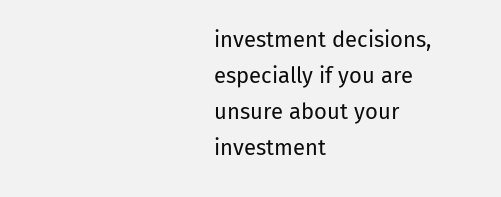investment decisions, especially if you are unsure about your investment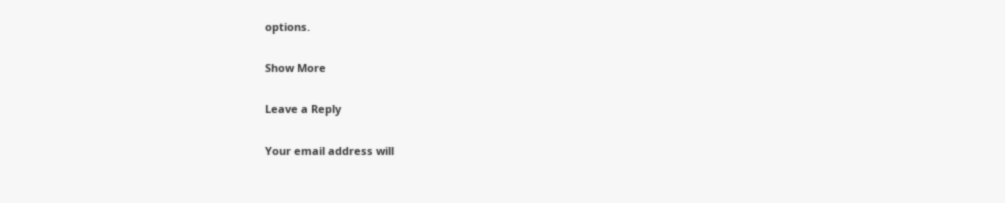options.

Show More

Leave a Reply

Your email address will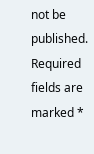not be published. Required fields are marked *